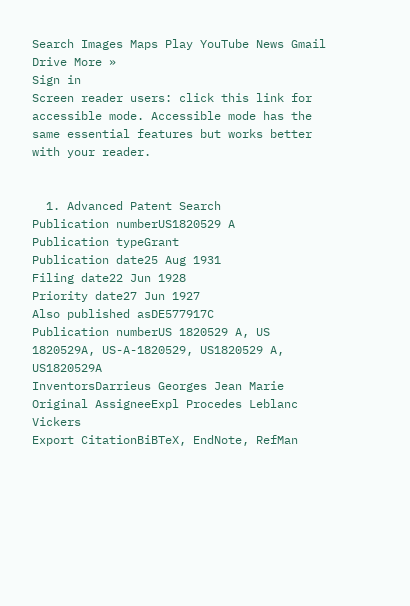Search Images Maps Play YouTube News Gmail Drive More »
Sign in
Screen reader users: click this link for accessible mode. Accessible mode has the same essential features but works better with your reader.


  1. Advanced Patent Search
Publication numberUS1820529 A
Publication typeGrant
Publication date25 Aug 1931
Filing date22 Jun 1928
Priority date27 Jun 1927
Also published asDE577917C
Publication numberUS 1820529 A, US 1820529A, US-A-1820529, US1820529 A, US1820529A
InventorsDarrieus Georges Jean Marie
Original AssigneeExpl Procedes Leblanc Vickers
Export CitationBiBTeX, EndNote, RefMan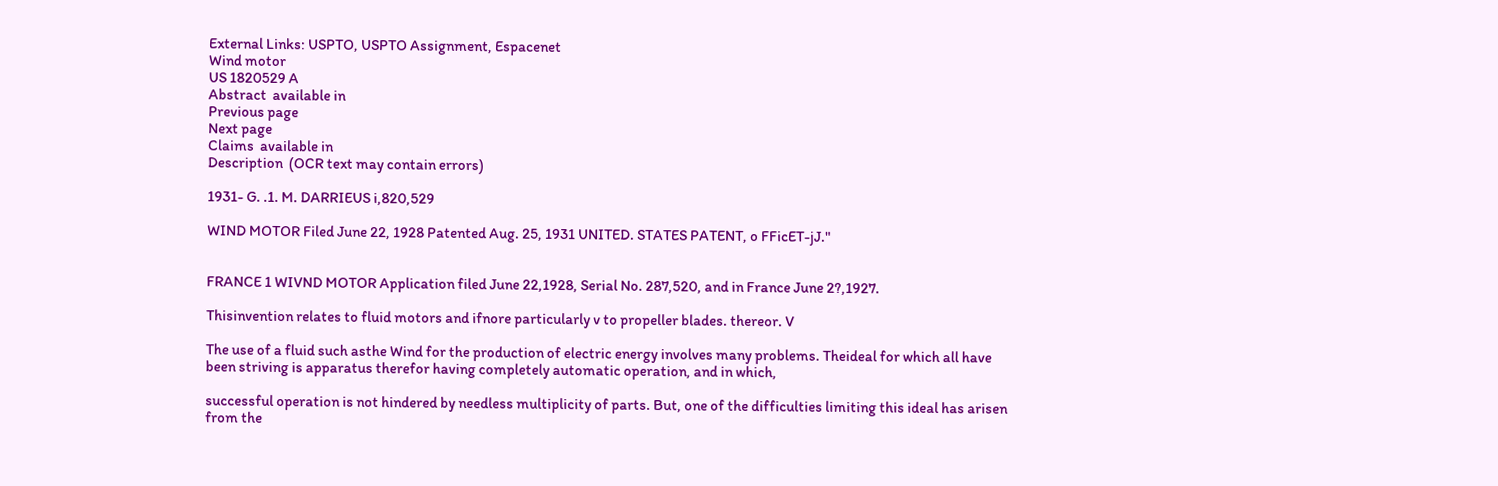External Links: USPTO, USPTO Assignment, Espacenet
Wind motor
US 1820529 A
Abstract  available in
Previous page
Next page
Claims  available in
Description  (OCR text may contain errors)

1931- G. .1. M. DARRIEUS i,820,529

WIND MOTOR Filed June 22, 1928 Patented Aug. 25, 1931 UNITED. STATES PATENT, o FFicET-jJ."


FRANCE 1 WIVND MOTOR Application filed June 22,1928, Serial No. 287,520, and in France June 2?,1927.

Thisinvention relates to fluid motors and ifnore particularly v to propeller blades. thereor. V

The use of a fluid such asthe Wind for the production of electric energy involves many problems. Theideal for which all have been striving is apparatus therefor having completely automatic operation, and in which,

successful operation is not hindered by needless multiplicity of parts. But, one of the difficulties limiting this ideal has arisen from the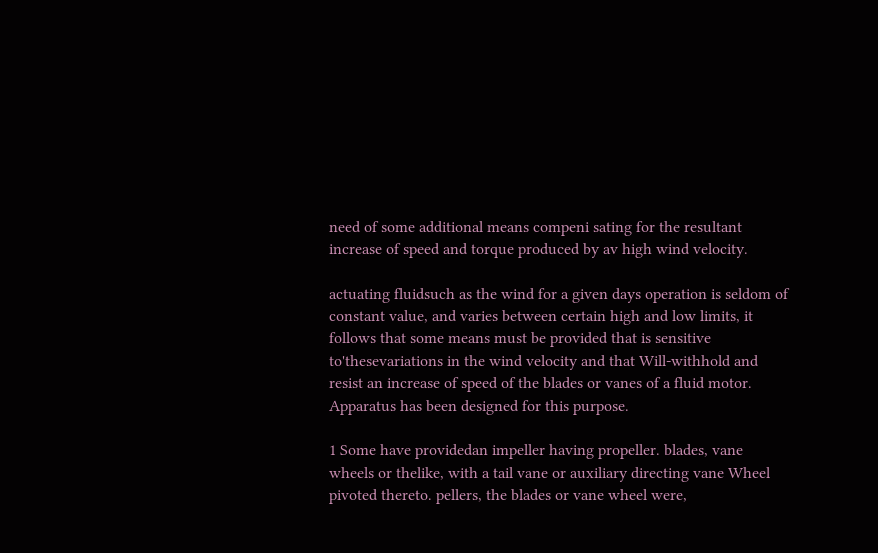need of some additional means compeni sating for the resultant increase of speed and torque produced by av high wind velocity.

actuating fluidsuch as the wind for a given days operation is seldom of constant value, and varies between certain high and low limits, it follows that some means must be provided that is sensitive to'thesevariations in the wind velocity and that Will-withhold and resist an increase of speed of the blades or vanes of a fluid motor. Apparatus has been designed for this purpose.

1 Some have providedan impeller having propeller. blades, vane wheels or thelike, with a tail vane or auxiliary directing vane Wheel pivoted thereto. pellers, the blades or vane wheel were,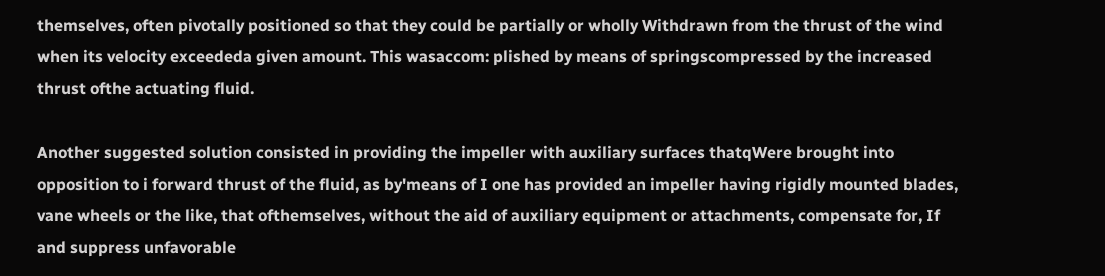themselves, often pivotally positioned so that they could be partially or wholly Withdrawn from the thrust of the wind when its velocity exceededa given amount. This wasaccom: plished by means of springscompressed by the increased thrust ofthe actuating fluid.

Another suggested solution consisted in providing the impeller with auxiliary surfaces thatqWere brought into opposition to i forward thrust of the fluid, as by'means of I one has provided an impeller having rigidly mounted blades, vane wheels or the like, that ofthemselves, without the aid of auxiliary equipment or attachments, compensate for, If and suppress unfavorable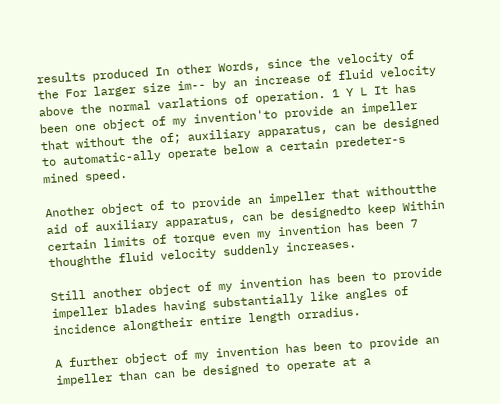results produced In other Words, since the velocity of the For larger size im-- by an increase of fluid velocity above the normal varlations of operation. 1 Y L It has been one object of my invention'to provide an impeller that without the of; auxiliary apparatus, can be designed to automatic-ally operate below a certain predeter-s mined speed.

Another object of to provide an impeller that withoutthe aid of auxiliary apparatus, can be designedto keep Within certain limits of torque even my invention has been 7 thoughthe fluid velocity suddenly increases.

Still another object of my invention has been to provide impeller blades having substantially like angles of incidence alongtheir entire length orradius.

A further object of my invention has been to provide an impeller than can be designed to operate at a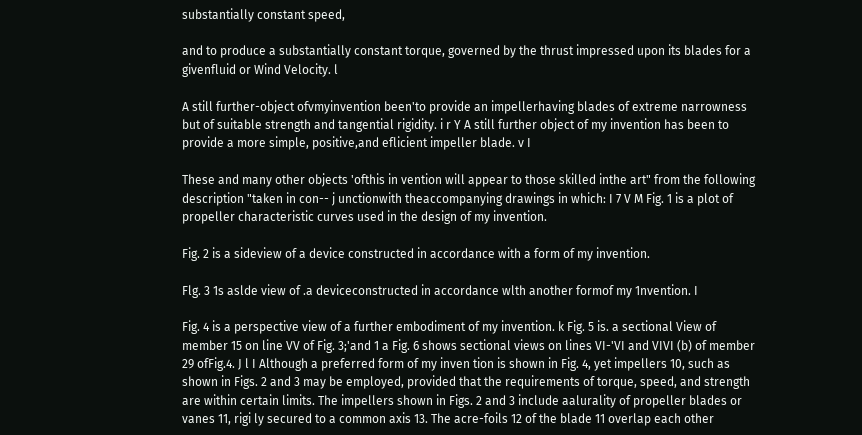substantially constant speed,

and to produce a substantially constant torque, governed by the thrust impressed upon its blades for a givenfluid or Wind Velocity. l

A still further-object ofvmyinvention been'to provide an impellerhaving blades of extreme narrowness but of suitable strength and tangential rigidity. i r Y A still further object of my invention has been to provide a more simple, positive,and eflicient impeller blade. v I

These and many other objects 'ofthis in vention will appear to those skilled inthe art" from the following description "taken in con-- j unctionwith theaccompanying drawings in which: I 7 V M Fig. 1 is a plot of propeller characteristic curves used in the design of my invention.

Fig. 2 is a sideview of a device constructed in accordance with a form of my invention.

Flg. 3 1s aslde view of .a deviceconstructed in accordance wlth another formof my 1nvention. I

Fig. 4 is a perspective view of a further embodiment of my invention. k Fig. 5 is. a sectional View of member 15 on line VV of Fig. 3;'and 1 a Fig. 6 shows sectional views on lines VI-'VI and VIVI (b) of member 29 ofFig.4. J l I Although a preferred form of my inven tion is shown in Fig. 4, yet impellers 10, such as shown in Figs. 2 and 3 may be employed, provided that the requirements of torque, speed, and strength are within certain limits. The impellers shown in Figs. 2 and 3 include aalurality of propeller blades or vanes 11, rigi ly secured to a common axis 13. The acre-foils 12 of the blade 11 overlap each other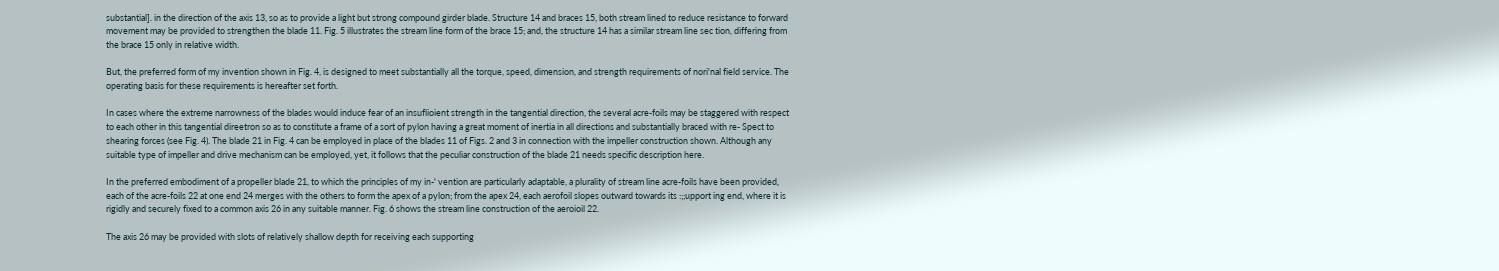substantial]. in the direction of the axis 13, so as to provide a light but strong compound girder blade. Structure 14 and braces 15, both stream lined to reduce resistance to forward movement may be provided to strengthen the blade 11. Fig. 5 illustrates the stream line form of the brace 15; and, the structure 14 has a similar stream line sec tion, differing from the brace 15 only in relative width.

But, the preferred form of my invention shown in Fig. 4, is designed to meet substantially all the torque, speed, dimension, and strength requirements of nori'nal field service. The operating basis for these requirements is hereafter set forth.

In cases where the extreme narrowness of the blades would induce fear of an insuflioient strength in the tangential direction, the several acre-foils may be staggered with respect to each other in this tangential direetron so as to constitute a frame of a sort of pylon having a great moment of inertia in all directions and substantially braced with re- Spect to shearing forces (see Fig. 4). The blade 21 in Fig. 4 can be employed in place of the blades 11 of Figs. 2 and 3 in connection with the impeller construction shown. Although any suitable type of impeller and drive mechanism can be employed, yet, it follows that the peculiar construction of the blade 21 needs specific description here.

In the preferred embodiment of a propeller blade 21, to which the principles of my in-' vention are particularly adaptable, a plurality of stream line acre-foils have been provided, each of the acre-foils 22 at one end 24 merges with the others to form the apex of a pylon; from the apex 24, each aerofoil slopes outward towards its :;;upport ing end, where it is rigidly and securely fixed to a common axis 26 in any suitable manner. Fig. 6 shows the stream line construction of the aeroioil 22.

The axis 26 may be provided with slots of relatively shallow depth for receiving each supporting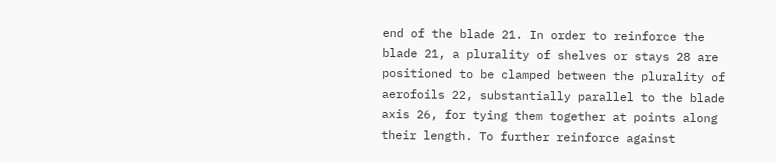end of the blade 21. In order to reinforce the blade 21, a plurality of shelves or stays 28 are positioned to be clamped between the plurality of aerofoils 22, substantially parallel to the blade axis 26, for tying them together at points along their length. To further reinforce against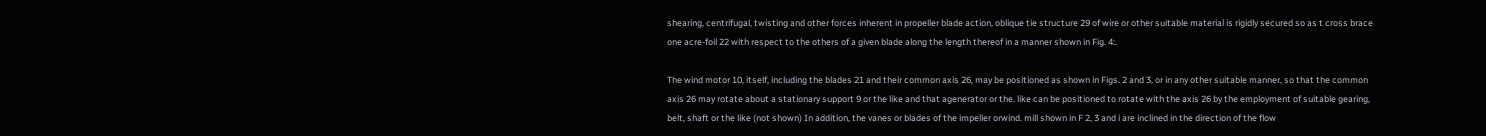shearing, centrifugal, twisting and other forces inherent in propeller blade action, oblique tie structure 29 of wire or other suitable material is rigidly secured so as t cross brace one acre-foil 22 with respect to the others of a given blade along the length thereof in a manner shown in Fig. 4:.

The wind motor 10, itself, including the blades 21 and their common axis 26, may be positioned as shown in Figs. 2 and 3, or in any other suitable manner, so that the common axis 26 may rotate about a stationary support 9 or the like and that agenerator or the. like can be positioned to rotate with the axis 26 by the employment of suitable gearing, belt, shaft or the like (not shown) In addition, the vanes or blades of the impeller orwind. mill shown in F 2, 3 and i are inclined in the direction of the flow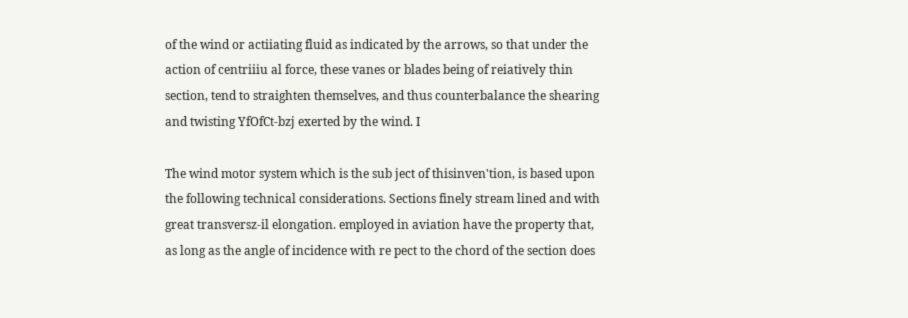of the wind or actiiating fluid as indicated by the arrows, so that under the action of centriiiu al force, these vanes or blades being of reiatively thin section, tend to straighten themselves, and thus counterbalance the shearing and twisting YfOfCt-bzj exerted by the wind. I

The wind motor system which is the sub ject of thisinven'tion, is based upon the following technical considerations. Sections finely stream lined and with great transversz-il elongation. employed in aviation have the property that, as long as the angle of incidence with re pect to the chord of the section does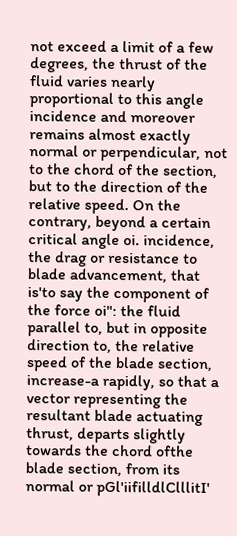not exceed a limit of a few degrees, the thrust of the fluid varies nearly proportional to this angle incidence and moreover remains almost exactly normal or perpendicular, not to the chord of the section, but to the direction of the relative speed. On the contrary, beyond a certain critical angle oi. incidence, the drag or resistance to blade advancement, that is'to say the component of the force oi": the fluid parallel to, but in opposite direction to, the relative speed of the blade section, increase-a rapidly, so that a vector representing the resultant blade actuating thrust, departs slightly towards the chord ofthe blade section, from its normal or pGl'iifilldlClllitI'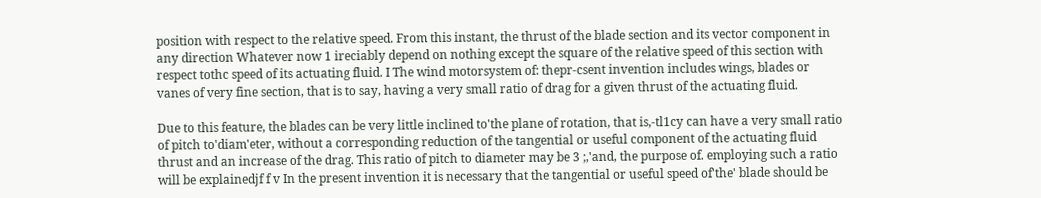position with respect to the relative speed. From this instant, the thrust of the blade section and its vector component in any direction Whatever now 1 ireciably depend on nothing except the square of the relative speed of this section with respect tothc speed of its actuating fluid. I The wind motorsystem of: thepr-csent invention includes wings, blades or vanes of very fine section, that is to say, having a very small ratio of drag for a given thrust of the actuating fluid.

Due to this feature, the blades can be very little inclined to'the plane of rotation, that is,-tl1cy can have a very small ratio of pitch to'diam'eter, without a corresponding reduction of the tangential or useful component of the actuating fluid thrust and an increase of the drag. This ratio of pitch to diameter may be 3 ;,'and, the purpose of. employing such a ratio will be explainedjf f v In the present invention it is necessary that the tangential or useful speed of'the' blade should be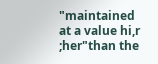"maintained at a value hi,r ;her"than the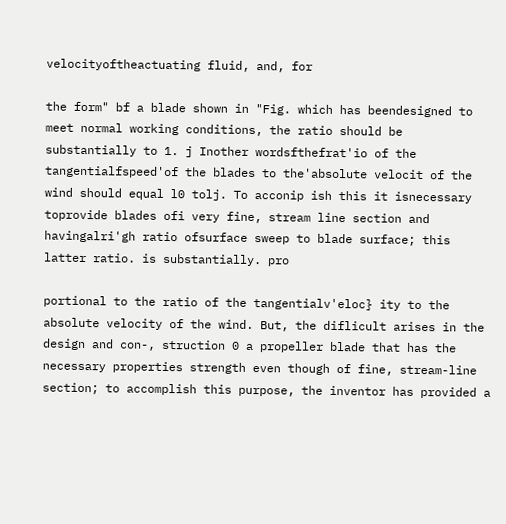velocityoftheactuating fluid, and, for

the form" bf a blade shown in "Fig. which has beendesigned to meet normal working conditions, the ratio should be substantially to 1. j Inother wordsfthefrat'io of the tangentialfspeed'of the blades to the'absolute velocit of the wind should equal l0 tolj. To acconip ish this it isnecessary toprovide blades ofi very fine, stream line section and havingalri'gh ratio ofsurface sweep to blade surface; this latter ratio. is substantially. pro

portional to the ratio of the tangentialv'eloc} ity to the absolute velocity of the wind. But, the diflicult arises in the design and con-, struction 0 a propeller blade that has the necessary properties strength even though of fine, stream-line section; to accomplish this purpose, the inventor has provided a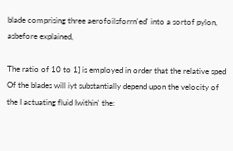blade comprising three aerofoilsforrn'ed' into a sortof pylon, asbefore explained,

The ratio of 10 to 1] is employed in order that the relative sped Of the blades will iyt substantially depend upon the velocity of the I actuating fluid Iwithin' the: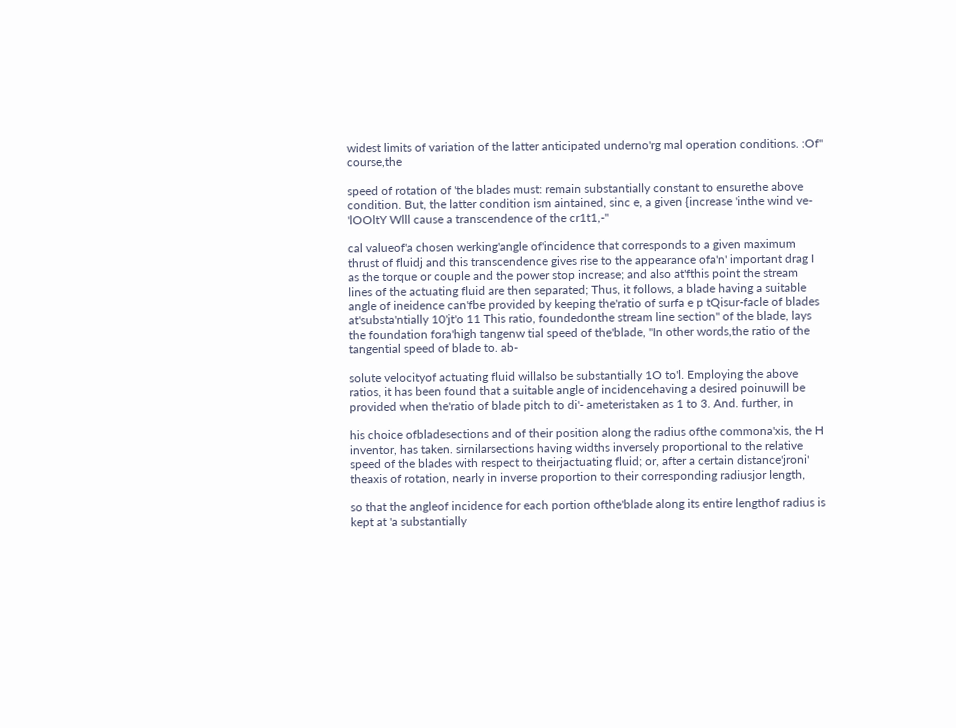widest limits of variation of the latter anticipated underno'rg mal operation conditions. :Of" course,the

speed of rotation of 'the blades must: remain substantially constant to ensurethe above condition. But, the latter condition ism aintained, sinc e, a given {increase 'inthe wind ve- 'lOOltY Wlll cause a transcendence of the cr1t1,-"

cal valueof'a chosen werking'angle of'incidence that corresponds to a given maximum thrust of fluidj and this transcendence gives rise to the appearance ofa'n' important drag I as the torque or couple and the power stop increase; and also at'fthis point the stream lines of the actuating fluid are then separated; Thus, it follows, a blade having a suitable angle of ineidence can'fbe provided by keeping the'ratio of surfa e p tQisur-facle of blades at'substa'ntially 10'jt'o 11 This ratio, foundedonthe stream line section" of the blade, lays the foundation fora'high tangenw tial speed of the'blade, "In other words,the ratio of the tangential speed of blade to. ab-

solute velocityof actuating fluid willalso be substantially 1O to'l. Employing the above ratios, it has been found that a suitable angle of incidencehaving a desired poinuwill be provided when the'ratio of blade pitch to di'- ameteristaken as 1 to 3. And. further, in

his choice ofbladesections and of their position along the radius ofthe commona'xis, the H inventor, has taken. sirnilarsections having widths inversely proportional to the relative speed of the blades with respect to theirjactuating fluid; or, after a certain distance'jroni' theaxis of rotation, nearly in inverse proportion to their corresponding radiusjor length,

so that the angleof incidence for each portion ofthe'blade along its entire lengthof radius is kept at 'a substantially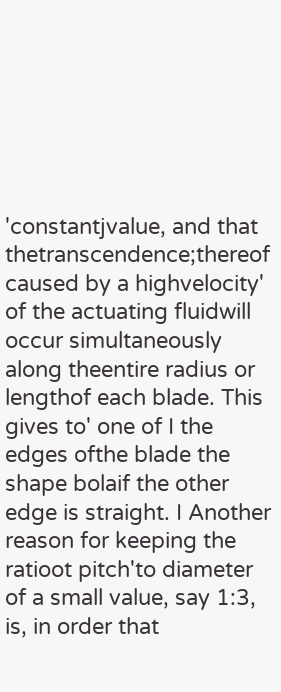'constantjvalue, and that thetranscendence;thereof caused by a highvelocity' of the actuating fluidwill occur simultaneously along theentire radius or lengthof each blade. This gives to' one of I the edges ofthe blade the shape bolaif the other edge is straight. I Another reason for keeping the ratioot pitch'to diameter of a small value, say 1:3, is, in order that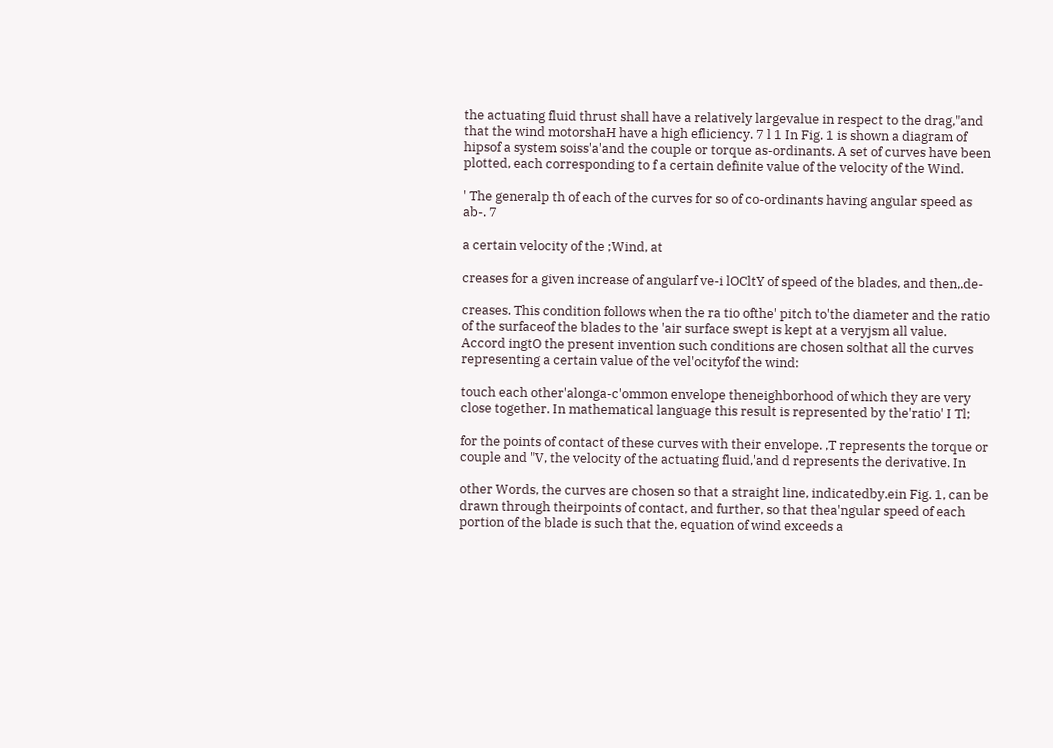the actuating fluid thrust shall have a relatively largevalue in respect to the drag,"and that the wind motorshaH have a high efliciency. 7 l 1 In Fig. 1 is shown a diagram of hipsof a system soiss'a'and the couple or torque as-ordinants. A set of curves have been plotted, each corresponding to f a certain definite value of the velocity of the Wind.

' The generalp th of each of the curves for so of co-ordinants having angular speed as ab-. 7

a certain velocity of the ;Wind, at

creases for a given increase of angularf ve-i lOCltY of speed of the blades, and then,.de-

creases. This condition follows when the ra tio ofthe' pitch to'the diameter and the ratio of the surfaceof the blades to the 'air surface swept is kept at a veryjsm all value. Accord ingtO the present invention such conditions are chosen solthat all the curves representing a certain value of the vel'ocityfof the wind:

touch each other'alonga-c'ommon envelope theneighborhood of which they are very close together. In mathematical language this result is represented by the'ratio' I Tl;

for the points of contact of these curves with their envelope. ,T represents the torque or couple and "V, the velocity of the actuating fluid,'and d represents the derivative. In

other Words, the curves are chosen so that a straight line, indicatedby.ein Fig. 1, can be drawn through theirpoints of contact, and further, so that thea'ngular speed of each portion of the blade is such that the, equation of wind exceeds a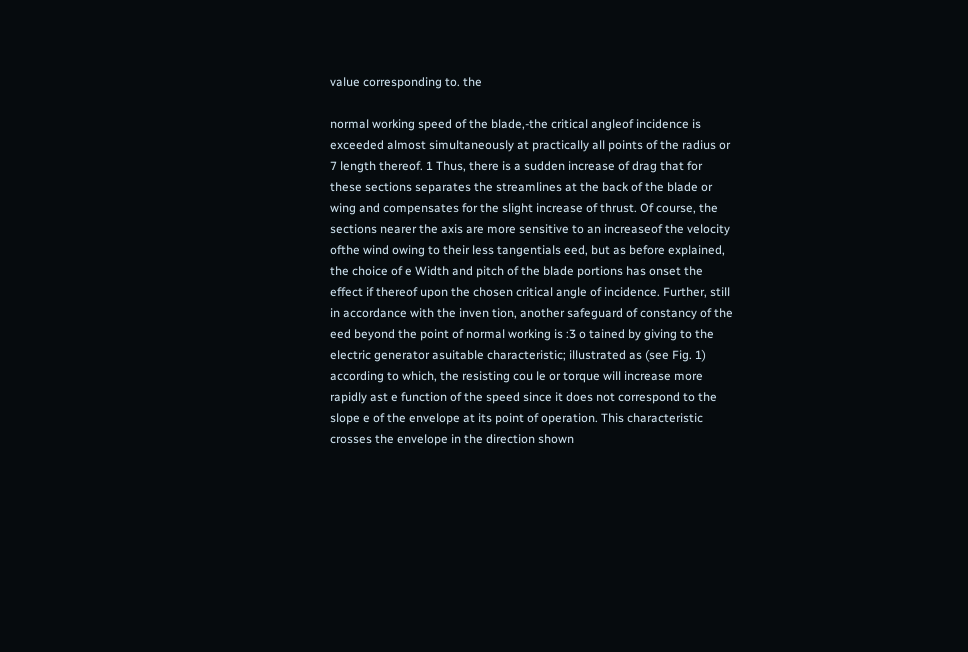value corresponding to. the

normal working speed of the blade,-the critical angleof incidence is exceeded almost simultaneously at practically all points of the radius or 7 length thereof. 1 Thus, there is a sudden increase of drag that for these sections separates the streamlines at the back of the blade or wing and compensates for the slight increase of thrust. Of course, the sections nearer the axis are more sensitive to an increaseof the velocity ofthe wind owing to their less tangentials eed, but as before explained, the choice of e Width and pitch of the blade portions has onset the effect if thereof upon the chosen critical angle of incidence. Further, still in accordance with the inven tion, another safeguard of constancy of the eed beyond the point of normal working is :3 o tained by giving to the electric generator asuitable characteristic; illustrated as (see Fig. 1) according to which, the resisting cou le or torque will increase more rapidly ast e function of the speed since it does not correspond to the slope e of the envelope at its point of operation. This characteristic crosses the envelope in the direction shown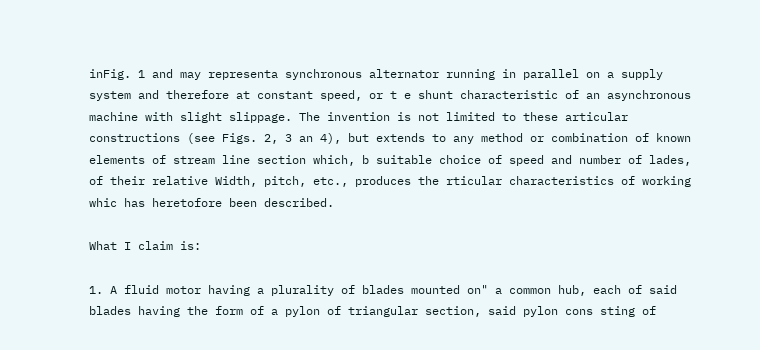inFig. 1 and may representa synchronous alternator running in parallel on a supply system and therefore at constant speed, or t e shunt characteristic of an asynchronous machine with slight slippage. The invention is not limited to these articular constructions (see Figs. 2, 3 an 4), but extends to any method or combination of known elements of stream line section which, b suitable choice of speed and number of lades, of their relative Width, pitch, etc., produces the rticular characteristics of working whic has heretofore been described.

What I claim is:

1. A fluid motor having a plurality of blades mounted on" a common hub, each of said blades having the form of a pylon of triangular section, said pylon cons sting of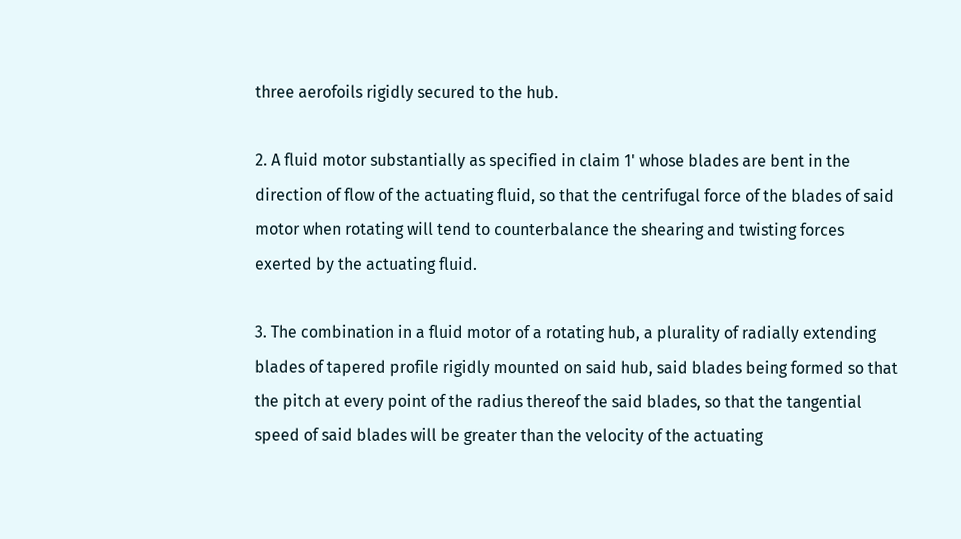three aerofoils rigidly secured to the hub.

2. A fluid motor substantially as specified in claim 1' whose blades are bent in the direction of flow of the actuating fluid, so that the centrifugal force of the blades of said motor when rotating will tend to counterbalance the shearing and twisting forces exerted by the actuating fluid.

3. The combination in a fluid motor of a rotating hub, a plurality of radially extending blades of tapered profile rigidly mounted on said hub, said blades being formed so that the pitch at every point of the radius thereof the said blades, so that the tangential speed of said blades will be greater than the velocity of the actuating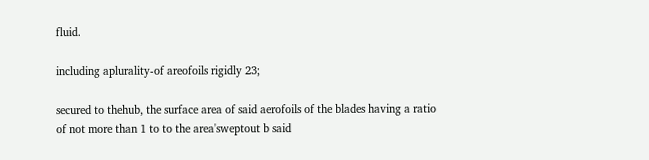fluid.

including aplurality-of areofoils rigidly 23;

secured to thehub, the surface area of said aerofoils of the blades having a ratio of not more than 1 to to the area'sweptout b said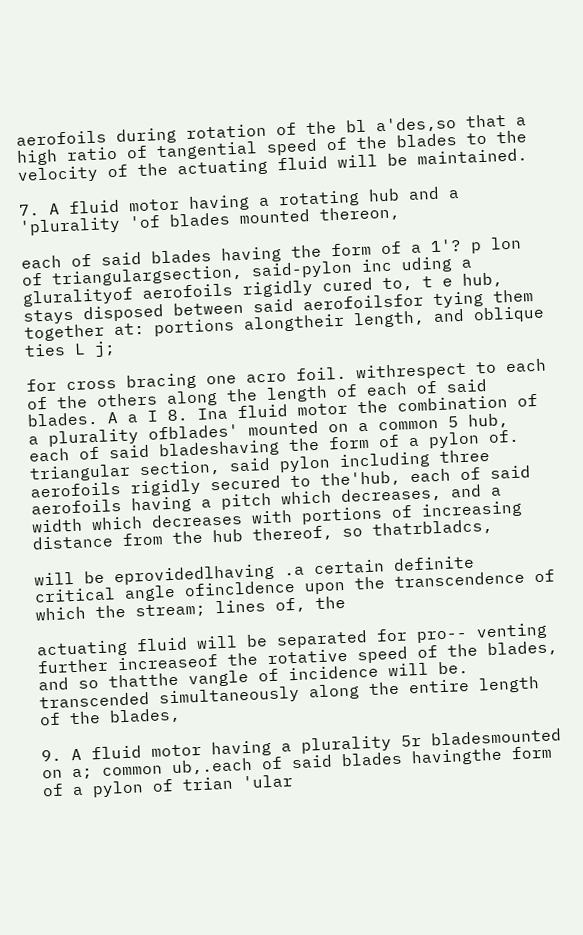aerofoils during rotation of the bl a'des,so that a high ratio of tangential speed of the blades to the velocity of the actuating fluid will be maintained.

7. A fluid motor having a rotating hub and a 'plurality 'of blades mounted thereon,

each of said blades having the form of a 1'? p lon of triangulargsection, said-pylon inc uding a gluralityof aerofoils rigidly cured to, t e hub, stays disposed between said aerofoilsfor tying them together at: portions alongtheir length, and oblique ties L j;

for cross bracing one acro foil. withrespect to each of the others along the length of each of said blades. A a I 8. Ina fluid motor the combination of a plurality ofblades' mounted on a common 5 hub, each of said bladeshaving the form of a pylon of. triangular section, said pylon including three aerofoils rigidly secured to the'hub, each of said aerofoils having a pitch which decreases, and a width which decreases with portions of increasing distance from the hub thereof, so thatrbladcs,

will be eprovidedlhaving .a certain definite critical angle ofincldence upon the transcendence of which the stream; lines of, the

actuating fluid will be separated for pro-- venting further increaseof the rotative speed of the blades, and so thatthe vangle of incidence will be. transcended simultaneously along the entire length of the blades,

9. A fluid motor having a plurality 5r bladesmounted on a; common ub,.each of said blades havingthe form of a pylon of trian 'ular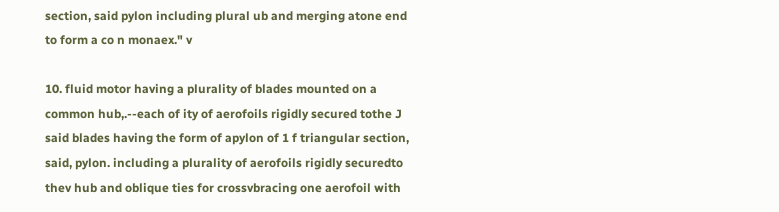section, said pylon including plural ub and merging atone end to form a co n monaex." v

10. fluid motor having a plurality of blades mounted on a common hub,.--each of ity of aerofoils rigidly secured tothe J said blades having the form of apylon of 1 f triangular section, said, pylon. including a plurality of aerofoils rigidly securedto thev hub and oblique ties for crossvbracing one aerofoil with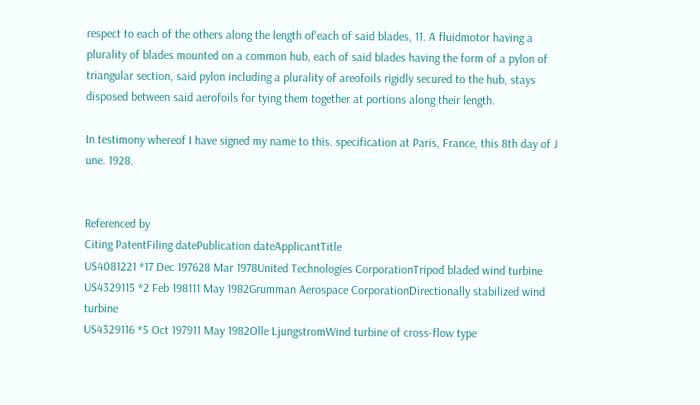respect to each of the others along the length of'each of said blades, 11. A fluidmotor having a plurality of blades mounted on a common hub, each of said blades having the form of a pylon of triangular section, said pylon including a plurality of areofoils rigidly secured to the hub, stays disposed between said aerofoils for tying them together at portions along their length.

In testimony whereof I have signed my name to this. specification at Paris, France, this 8th day of J une. 1928.


Referenced by
Citing PatentFiling datePublication dateApplicantTitle
US4081221 *17 Dec 197628 Mar 1978United Technologies CorporationTripod bladed wind turbine
US4329115 *2 Feb 198111 May 1982Grumman Aerospace CorporationDirectionally stabilized wind turbine
US4329116 *5 Oct 197911 May 1982Olle LjungstromWind turbine of cross-flow type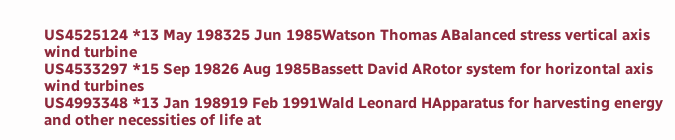US4525124 *13 May 198325 Jun 1985Watson Thomas ABalanced stress vertical axis wind turbine
US4533297 *15 Sep 19826 Aug 1985Bassett David ARotor system for horizontal axis wind turbines
US4993348 *13 Jan 198919 Feb 1991Wald Leonard HApparatus for harvesting energy and other necessities of life at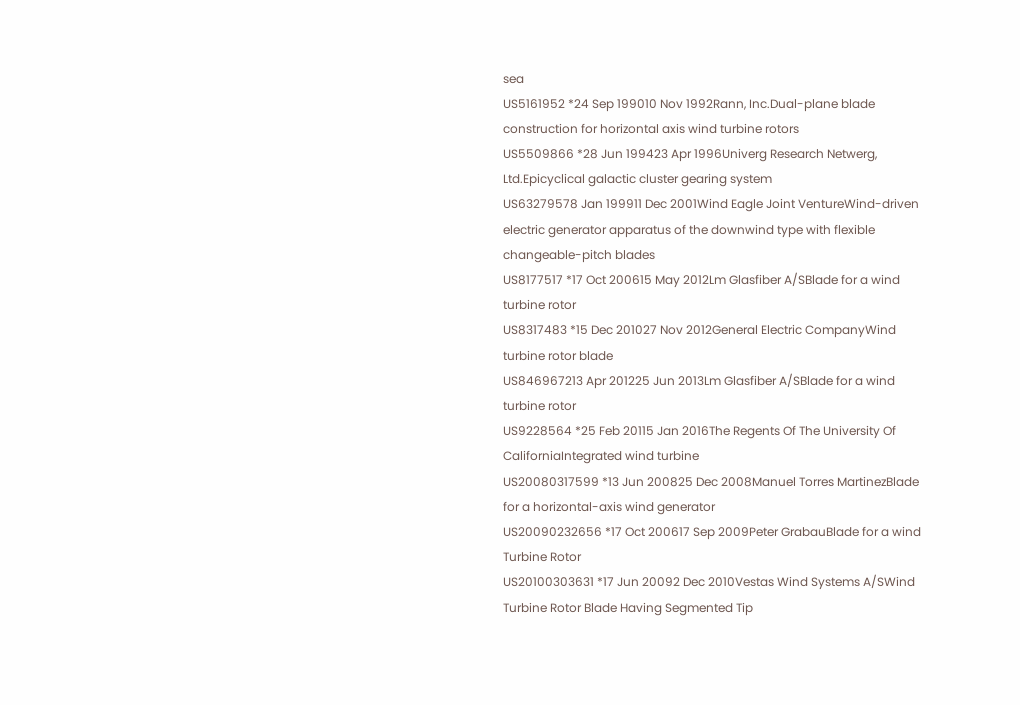sea
US5161952 *24 Sep 199010 Nov 1992Rann, Inc.Dual-plane blade construction for horizontal axis wind turbine rotors
US5509866 *28 Jun 199423 Apr 1996Univerg Research Netwerg, Ltd.Epicyclical galactic cluster gearing system
US63279578 Jan 199911 Dec 2001Wind Eagle Joint VentureWind-driven electric generator apparatus of the downwind type with flexible changeable-pitch blades
US8177517 *17 Oct 200615 May 2012Lm Glasfiber A/SBlade for a wind turbine rotor
US8317483 *15 Dec 201027 Nov 2012General Electric CompanyWind turbine rotor blade
US846967213 Apr 201225 Jun 2013Lm Glasfiber A/SBlade for a wind turbine rotor
US9228564 *25 Feb 20115 Jan 2016The Regents Of The University Of CaliforniaIntegrated wind turbine
US20080317599 *13 Jun 200825 Dec 2008Manuel Torres MartinezBlade for a horizontal-axis wind generator
US20090232656 *17 Oct 200617 Sep 2009Peter GrabauBlade for a wind Turbine Rotor
US20100303631 *17 Jun 20092 Dec 2010Vestas Wind Systems A/SWind Turbine Rotor Blade Having Segmented Tip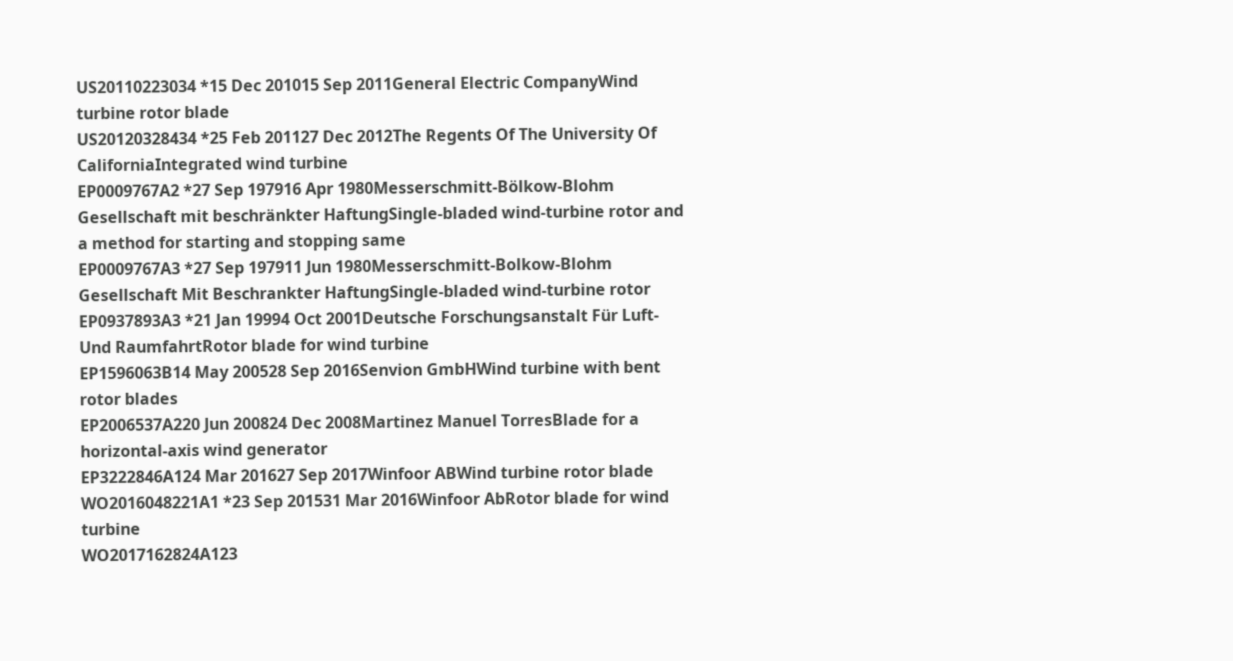US20110223034 *15 Dec 201015 Sep 2011General Electric CompanyWind turbine rotor blade
US20120328434 *25 Feb 201127 Dec 2012The Regents Of The University Of CaliforniaIntegrated wind turbine
EP0009767A2 *27 Sep 197916 Apr 1980Messerschmitt-Bölkow-Blohm Gesellschaft mit beschränkter HaftungSingle-bladed wind-turbine rotor and a method for starting and stopping same
EP0009767A3 *27 Sep 197911 Jun 1980Messerschmitt-Bolkow-Blohm Gesellschaft Mit Beschrankter HaftungSingle-bladed wind-turbine rotor
EP0937893A3 *21 Jan 19994 Oct 2001Deutsche Forschungsanstalt Für Luft- Und RaumfahrtRotor blade for wind turbine
EP1596063B14 May 200528 Sep 2016Senvion GmbHWind turbine with bent rotor blades
EP2006537A220 Jun 200824 Dec 2008Martinez Manuel TorresBlade for a horizontal-axis wind generator
EP3222846A124 Mar 201627 Sep 2017Winfoor ABWind turbine rotor blade
WO2016048221A1 *23 Sep 201531 Mar 2016Winfoor AbRotor blade for wind turbine
WO2017162824A123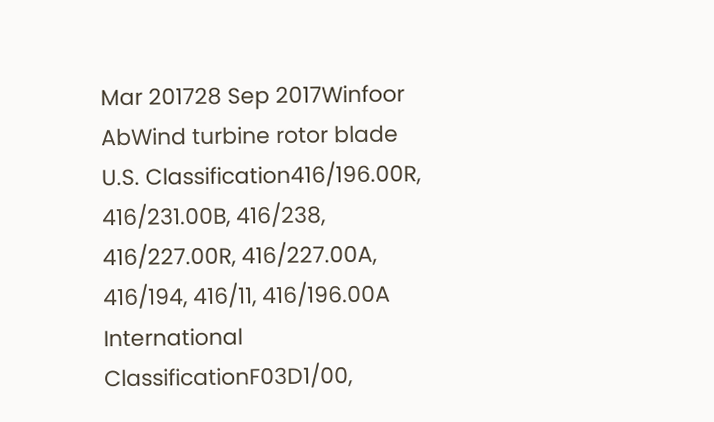Mar 201728 Sep 2017Winfoor AbWind turbine rotor blade
U.S. Classification416/196.00R, 416/231.00B, 416/238, 416/227.00R, 416/227.00A, 416/194, 416/11, 416/196.00A
International ClassificationF03D1/00,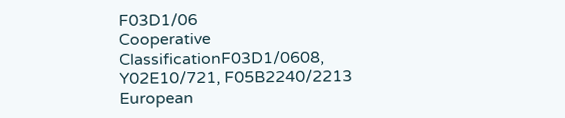F03D1/06
Cooperative ClassificationF03D1/0608, Y02E10/721, F05B2240/2213
European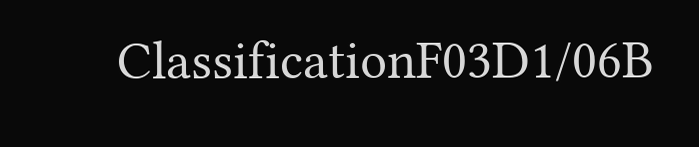ClassificationF03D1/06B